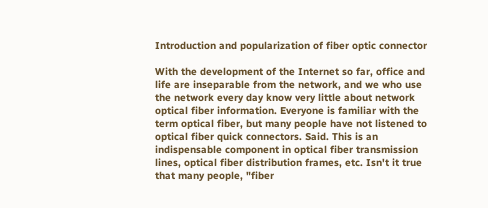Introduction and popularization of fiber optic connector

With the development of the Internet so far, office and life are inseparable from the network, and we who use the network every day know very little about network optical fiber information. Everyone is familiar with the term optical fiber, but many people have not listened to optical fiber quick connectors. Said. This is an indispensable component in optical fiber transmission lines, optical fiber distribution frames, etc. Isn't it true that many people, "fiber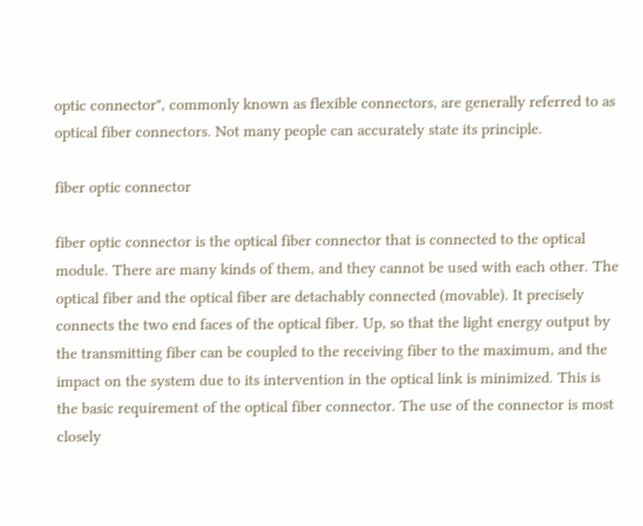optic connector", commonly known as flexible connectors, are generally referred to as optical fiber connectors. Not many people can accurately state its principle.

fiber optic connector

fiber optic connector is the optical fiber connector that is connected to the optical module. There are many kinds of them, and they cannot be used with each other. The optical fiber and the optical fiber are detachably connected (movable). It precisely connects the two end faces of the optical fiber. Up, so that the light energy output by the transmitting fiber can be coupled to the receiving fiber to the maximum, and the impact on the system due to its intervention in the optical link is minimized. This is the basic requirement of the optical fiber connector. The use of the connector is most closely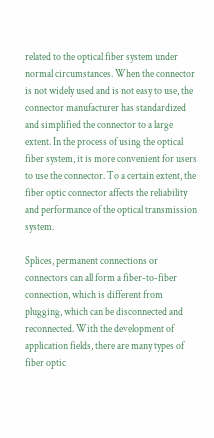related to the optical fiber system under normal circumstances. When the connector is not widely used and is not easy to use, the connector manufacturer has standardized and simplified the connector to a large extent. In the process of using the optical fiber system, it is more convenient for users to use the connector. To a certain extent, the fiber optic connector affects the reliability and performance of the optical transmission system.

Splices, permanent connections or connectors can all form a fiber-to-fiber connection, which is different from plugging, which can be disconnected and reconnected. With the development of application fields, there are many types of fiber optic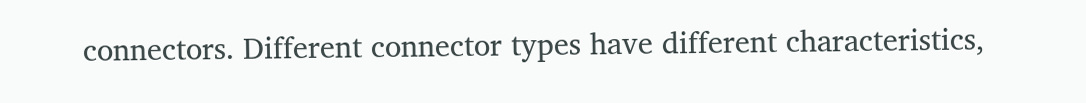connectors. Different connector types have different characteristics,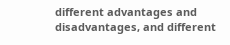different advantages and disadvantages, and different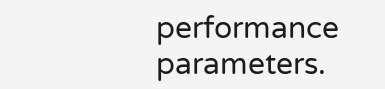performance parameters.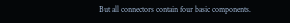But all connectors contain four basic components.